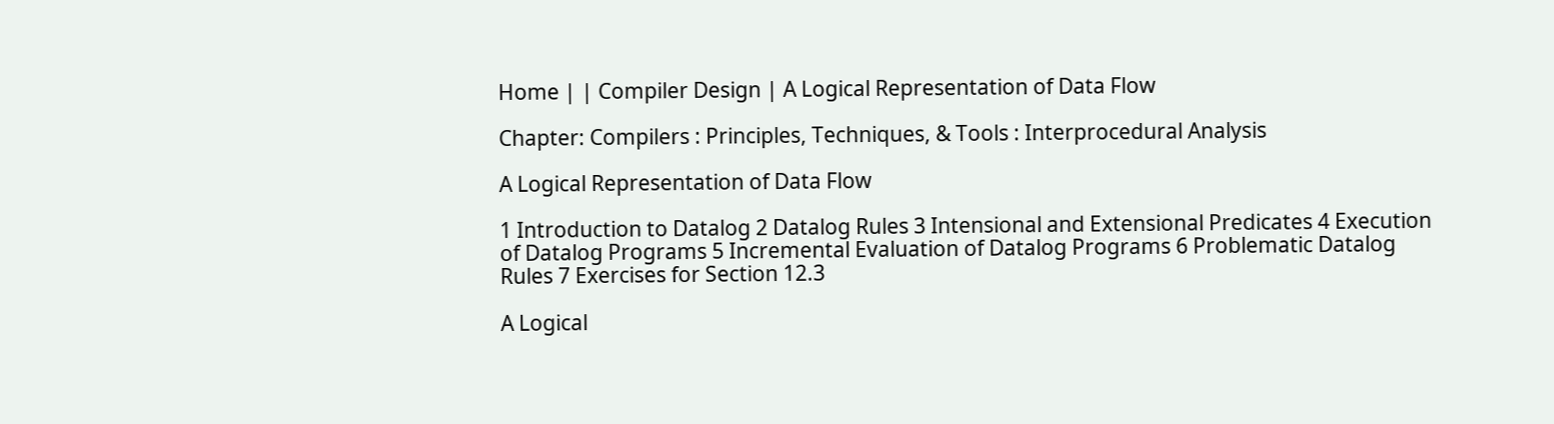Home | | Compiler Design | A Logical Representation of Data Flow

Chapter: Compilers : Principles, Techniques, & Tools : Interprocedural Analysis

A Logical Representation of Data Flow

1 Introduction to Datalog 2 Datalog Rules 3 Intensional and Extensional Predicates 4 Execution of Datalog Programs 5 Incremental Evaluation of Datalog Programs 6 Problematic Datalog Rules 7 Exercises for Section 12.3

A Logical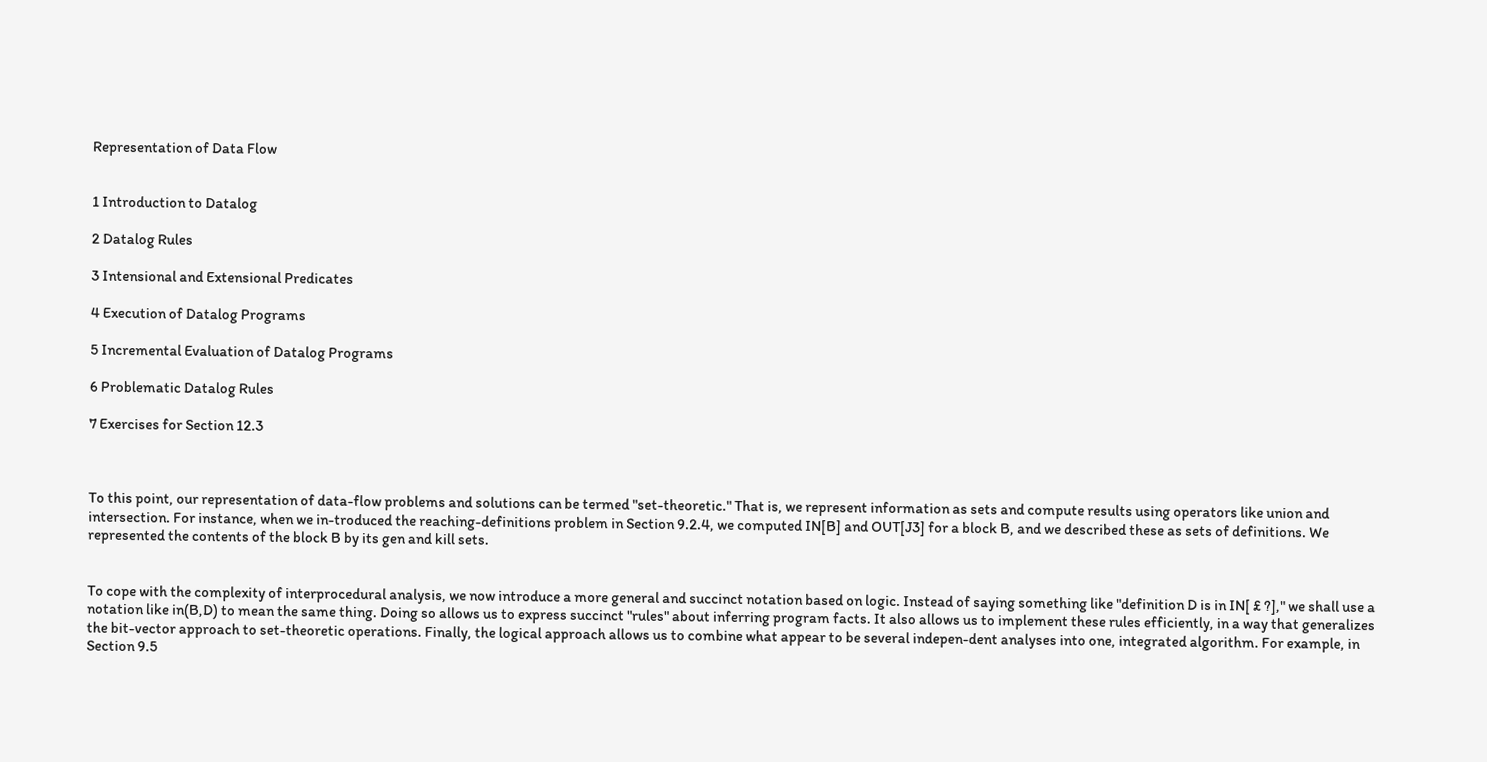Representation of Data Flow


1 Introduction to Datalog

2 Datalog Rules

3 Intensional and Extensional Predicates

4 Execution of Datalog Programs

5 Incremental Evaluation of Datalog Programs

6 Problematic Datalog Rules

7 Exercises for Section 12.3



To this point, our representation of data-flow problems and solutions can be termed "set-theoretic." That is, we represent information as sets and compute results using operators like union and intersection. For instance, when we in-troduced the reaching-definitions problem in Section 9.2.4, we computed IN[B] and OUT[J3] for a block B, and we described these as sets of definitions. We represented the contents of the block B by its gen and kill sets.


To cope with the complexity of interprocedural analysis, we now introduce a more general and succinct notation based on logic. Instead of saying something like "definition D is in IN[ £ ?]," we shall use a notation like in(B,D) to mean the same thing. Doing so allows us to express succinct "rules" about inferring program facts. It also allows us to implement these rules efficiently, in a way that generalizes the bit-vector approach to set-theoretic operations. Finally, the logical approach allows us to combine what appear to be several indepen-dent analyses into one, integrated algorithm. For example, in Section 9.5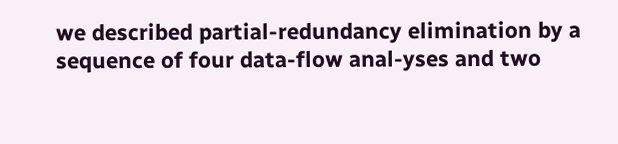we described partial-redundancy elimination by a sequence of four data-flow anal-yses and two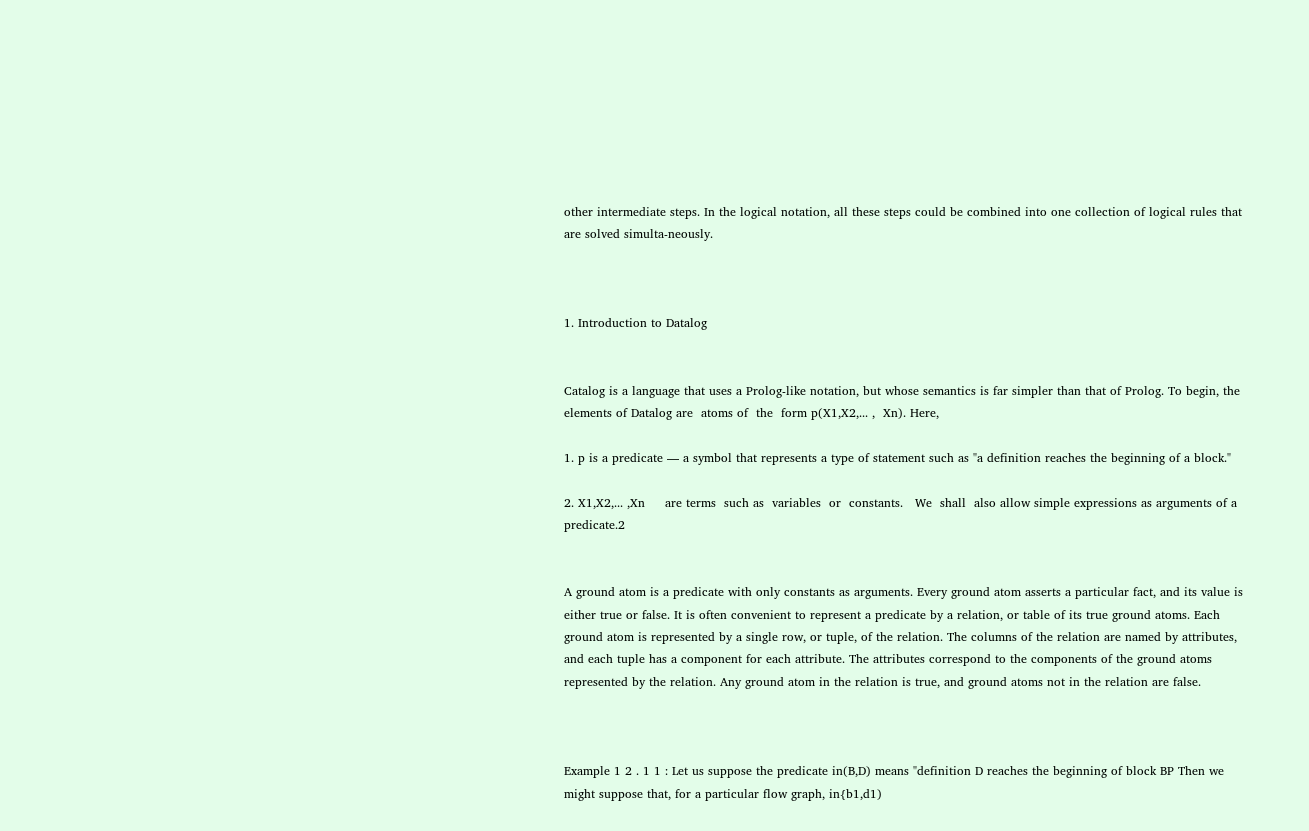other intermediate steps. In the logical notation, all these steps could be combined into one collection of logical rules that are solved simulta-neously.



1. Introduction to Datalog


Catalog is a language that uses a Prolog-like notation, but whose semantics is far simpler than that of Prolog. To begin, the elements of Datalog are  atoms of  the  form p(X1,X2,... ,  Xn). Here,

1. p is a predicate — a symbol that represents a type of statement such as "a definition reaches the beginning of a block."

2. X1,X2,... ,Xn     are terms  such as  variables  or  constants.   We  shall  also allow simple expressions as arguments of a predicate.2


A ground atom is a predicate with only constants as arguments. Every ground atom asserts a particular fact, and its value is either true or false. It is often convenient to represent a predicate by a relation, or table of its true ground atoms. Each ground atom is represented by a single row, or tuple, of the relation. The columns of the relation are named by attributes, and each tuple has a component for each attribute. The attributes correspond to the components of the ground atoms represented by the relation. Any ground atom in the relation is true, and ground atoms not in the relation are false.



Example 1 2 . 1 1 : Let us suppose the predicate in(B,D) means "definition D reaches the beginning of block BP Then we might suppose that, for a particular flow graph, in{b1,d1)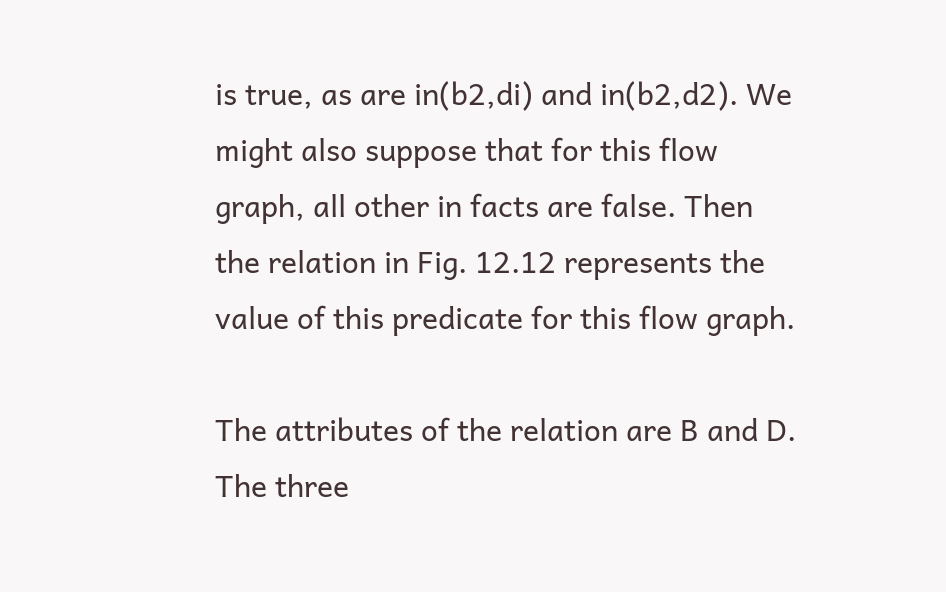is true, as are in(b2,di) and in(b2,d2). We might also suppose that for this flow graph, all other in facts are false. Then the relation in Fig. 12.12 represents the value of this predicate for this flow graph.

The attributes of the relation are B and D.  The three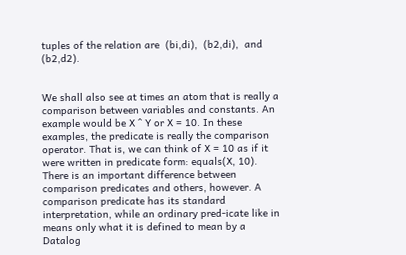tuples of the relation are  (bi,di),  (b2,di),  and  (b2,d2).


We shall also see at times an atom that is really a comparison between variables and constants. An example would be X ^ Y or X = 10. In these examples, the predicate is really the comparison operator. That is, we can think of X = 10 as if it were written in predicate form: equals(X, 10). There is an important difference between comparison predicates and others, however. A comparison predicate has its standard interpretation, while an ordinary pred-icate like in means only what it is defined to mean by a Datalog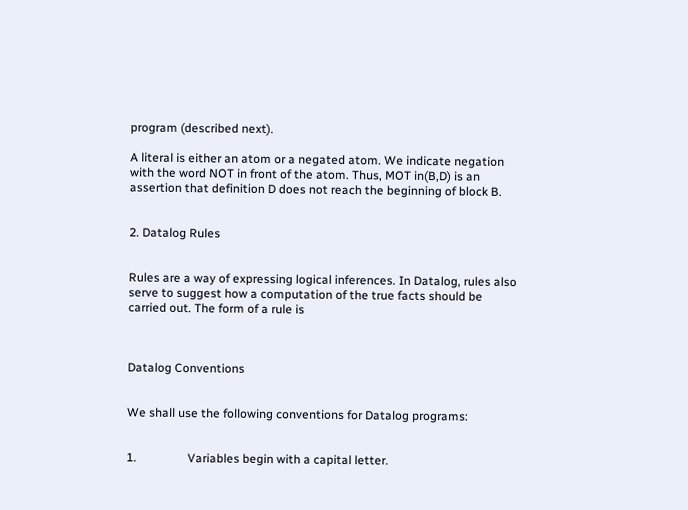program (described next).

A literal is either an atom or a negated atom. We indicate negation with the word NOT in front of the atom. Thus, MOT in(B,D) is an assertion that definition D does not reach the beginning of block B.


2. Datalog Rules


Rules are a way of expressing logical inferences. In Datalog, rules also serve to suggest how a computation of the true facts should be carried out. The form of a rule is



Datalog Conventions


We shall use the following conventions for Datalog programs:


1.                 Variables begin with a capital letter.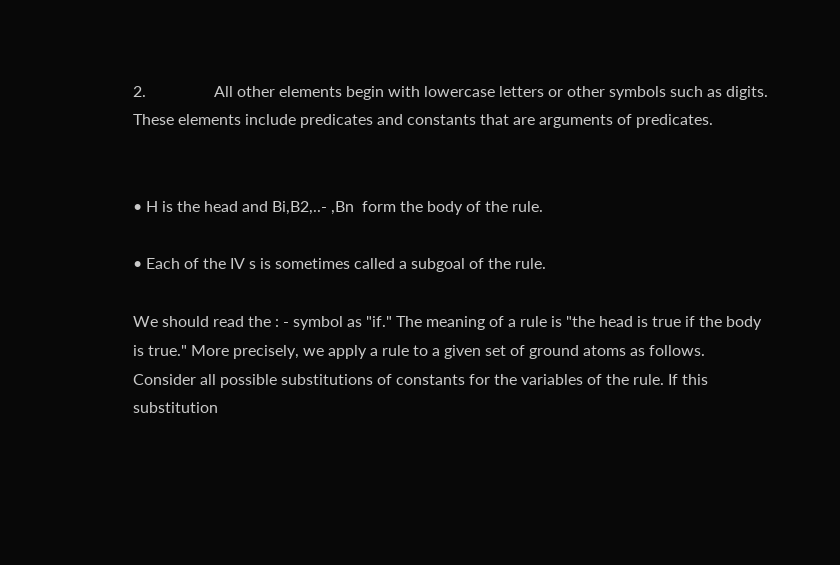2.                 All other elements begin with lowercase letters or other symbols such as digits. These elements include predicates and constants that are arguments of predicates.


• H is the head and Bi,B2,..- ,Bn  form the body of the rule.

• Each of the IV s is sometimes called a subgoal of the rule.

We should read the : - symbol as "if." The meaning of a rule is "the head is true if the body is true." More precisely, we apply a rule to a given set of ground atoms as follows. Consider all possible substitutions of constants for the variables of the rule. If this substitution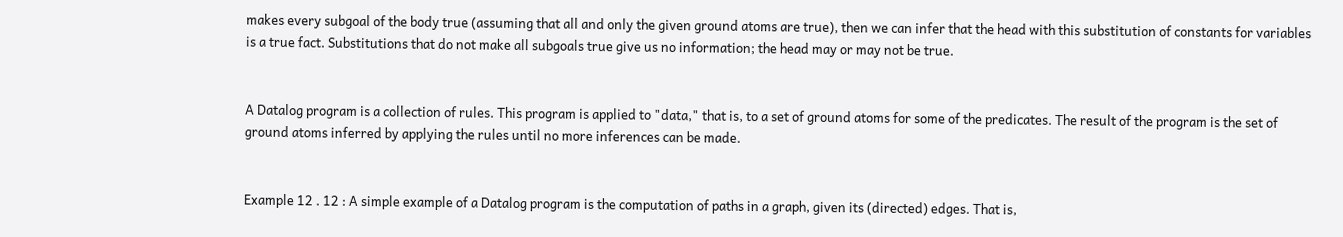makes every subgoal of the body true (assuming that all and only the given ground atoms are true), then we can infer that the head with this substitution of constants for variables is a true fact. Substitutions that do not make all subgoals true give us no information; the head may or may not be true.


A Datalog program is a collection of rules. This program is applied to "data," that is, to a set of ground atoms for some of the predicates. The result of the program is the set of ground atoms inferred by applying the rules until no more inferences can be made.


Example 12 . 12 : A simple example of a Datalog program is the computation of paths in a graph, given its (directed) edges. That is,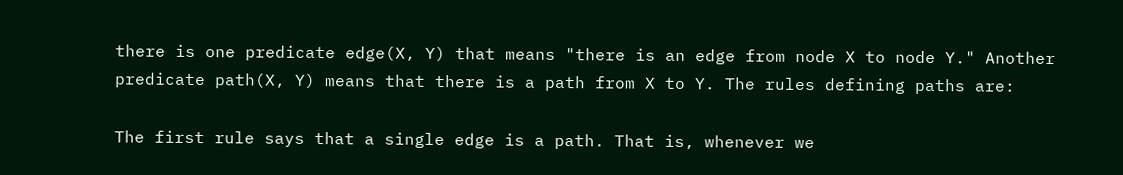there is one predicate edge(X, Y) that means "there is an edge from node X to node Y." Another predicate path(X, Y) means that there is a path from X to Y. The rules defining paths are:

The first rule says that a single edge is a path. That is, whenever we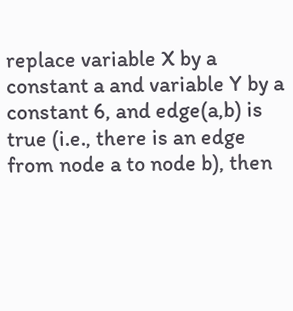replace variable X by a constant a and variable Y by a constant 6, and edge(a,b) is true (i.e., there is an edge from node a to node b), then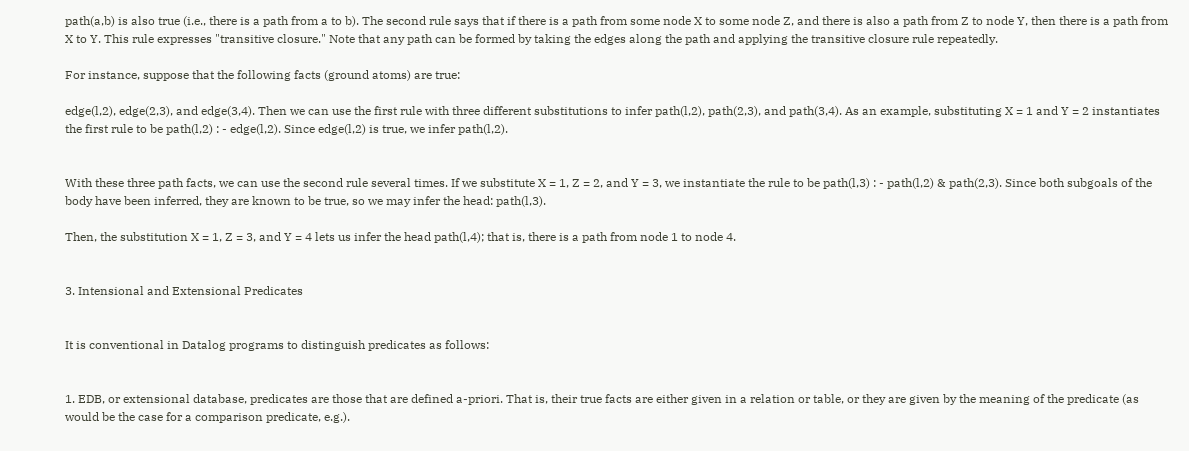path(a,b) is also true (i.e., there is a path from a to b). The second rule says that if there is a path from some node X to some node Z, and there is also a path from Z to node Y, then there is a path from X to Y. This rule expresses "transitive closure." Note that any path can be formed by taking the edges along the path and applying the transitive closure rule repeatedly.

For instance, suppose that the following facts (ground atoms) are true:

edge(l,2), edge(2,3), and edge(3,4). Then we can use the first rule with three different substitutions to infer path(l,2), path(2,3), and path(3,4). As an example, substituting X = 1 and Y = 2 instantiates the first rule to be path(l,2) : - edge(l,2). Since edge(l,2) is true, we infer path(l,2).


With these three path facts, we can use the second rule several times. If we substitute X = 1, Z = 2, and Y = 3, we instantiate the rule to be path(l,3) : - path(l,2) & path(2,3). Since both subgoals of the body have been inferred, they are known to be true, so we may infer the head: path(l,3).

Then, the substitution X = 1, Z = 3, and Y = 4 lets us infer the head path(l,4); that is, there is a path from node 1 to node 4.


3. Intensional and Extensional Predicates


It is conventional in Datalog programs to distinguish predicates as follows:


1. EDB, or extensional database, predicates are those that are defined a-priori. That is, their true facts are either given in a relation or table, or they are given by the meaning of the predicate (as would be the case for a comparison predicate, e.g.).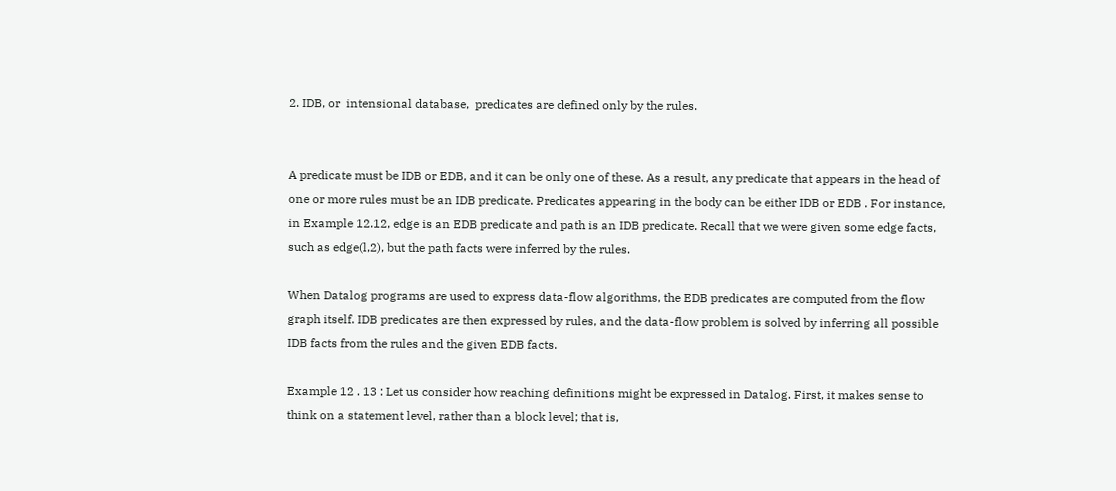2. IDB, or  intensional database,  predicates are defined only by the rules.


A predicate must be IDB or EDB, and it can be only one of these. As a result, any predicate that appears in the head of one or more rules must be an IDB predicate. Predicates appearing in the body can be either IDB or EDB . For instance, in Example 12.12, edge is an EDB predicate and path is an IDB predicate. Recall that we were given some edge facts, such as edge(l,2), but the path facts were inferred by the rules.

When Datalog programs are used to express data-flow algorithms, the EDB predicates are computed from the flow graph itself. IDB predicates are then expressed by rules, and the data-flow problem is solved by inferring all possible IDB facts from the rules and the given EDB facts.

Example 12 . 13 : Let us consider how reaching definitions might be expressed in Datalog. First, it makes sense to think on a statement level, rather than a block level; that is,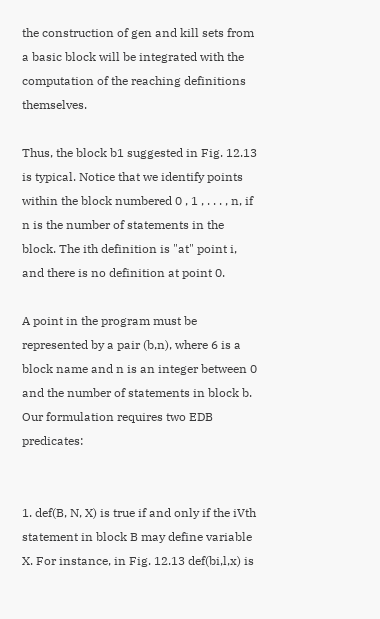the construction of gen and kill sets from a basic block will be integrated with the computation of the reaching definitions themselves.

Thus, the block b1 suggested in Fig. 12.13 is typical. Notice that we identify points within the block numbered 0 , 1 , . . . , n, if n is the number of statements in the block. The ith definition is "at" point i, and there is no definition at point 0.

A point in the program must be represented by a pair (b,n), where 6 is a block name and n is an integer between 0 and the number of statements in block b. Our formulation requires two EDB predicates:


1. def(B, N, X) is true if and only if the iVth statement in block B may define variable X. For instance, in Fig. 12.13 def(bi,l,x) is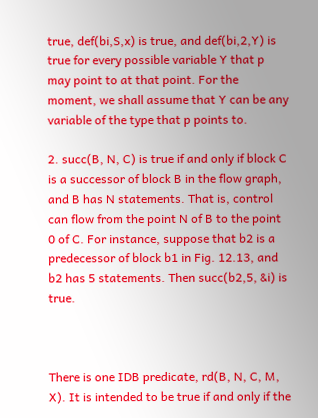true, def(bi,S,x) is true, and def(bi,2,Y) is true for every possible variable Y that p may point to at that point. For the moment, we shall assume that Y can be any variable of the type that p points to.

2. succ(B, N, C) is true if and only if block C is a successor of block B in the flow graph, and B has N statements. That is, control can flow from the point N of B to the point 0 of C. For instance, suppose that b2 is a predecessor of block b1 in Fig. 12.13, and b2 has 5 statements. Then succ(b2,5, &i) is true.



There is one IDB predicate, rd(B, N, C, M, X). It is intended to be true if and only if the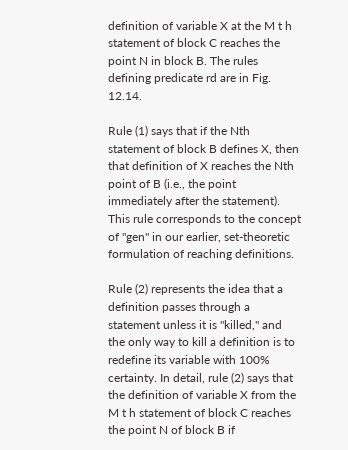definition of variable X at the M t h statement of block C reaches the point N in block B. The rules defining predicate rd are in Fig. 12.14.

Rule (1) says that if the Nth statement of block B defines X, then that definition of X reaches the Nth point of B (i.e., the point immediately after the statement). This rule corresponds to the concept of "gen" in our earlier, set-theoretic formulation of reaching definitions.

Rule (2) represents the idea that a definition passes through a statement unless it is "killed," and the only way to kill a definition is to redefine its variable with 100% certainty. In detail, rule (2) says that the definition of variable X from the M t h statement of block C reaches the point N of block B if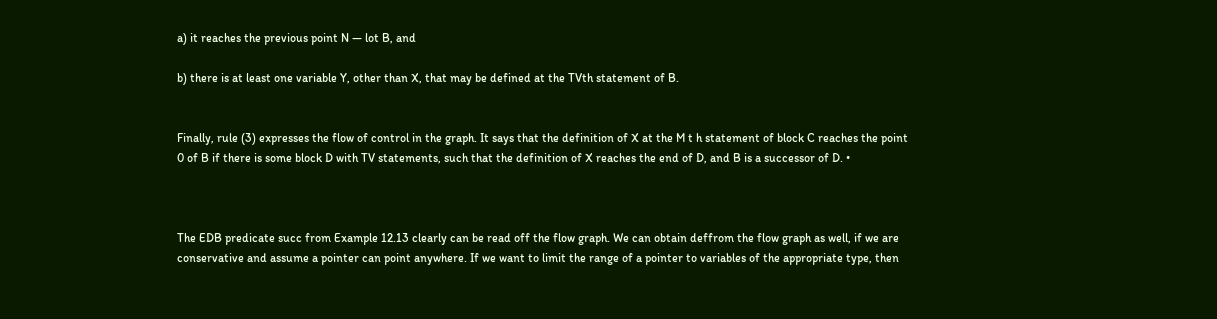a) it reaches the previous point N — lot B, and

b) there is at least one variable Y, other than X, that may be defined at the TVth statement of B.


Finally, rule (3) expresses the flow of control in the graph. It says that the definition of X at the M t h statement of block C reaches the point 0 of B if there is some block D with TV statements, such that the definition of X reaches the end of D, and B is a successor of D. •



The EDB predicate succ from Example 12.13 clearly can be read off the flow graph. We can obtain deffrom the flow graph as well, if we are conservative and assume a pointer can point anywhere. If we want to limit the range of a pointer to variables of the appropriate type, then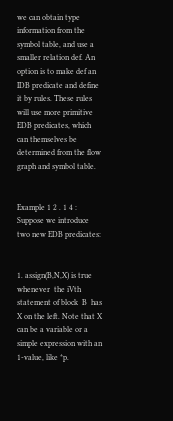we can obtain type information from the symbol table, and use a smaller relation def. An option is to make def an IDB predicate and define it by rules. These rules will use more primitive EDB predicates, which can themselves be determined from the flow graph and symbol table.


Example 1 2 . 1 4 :  Suppose we introduce two new EDB predicates:


1. assign(B,N,X) is true  whenever  the iVth  statement of block  B  has  X on the left. Note that X can be a variable or a simple expression with an 1-value, like *p.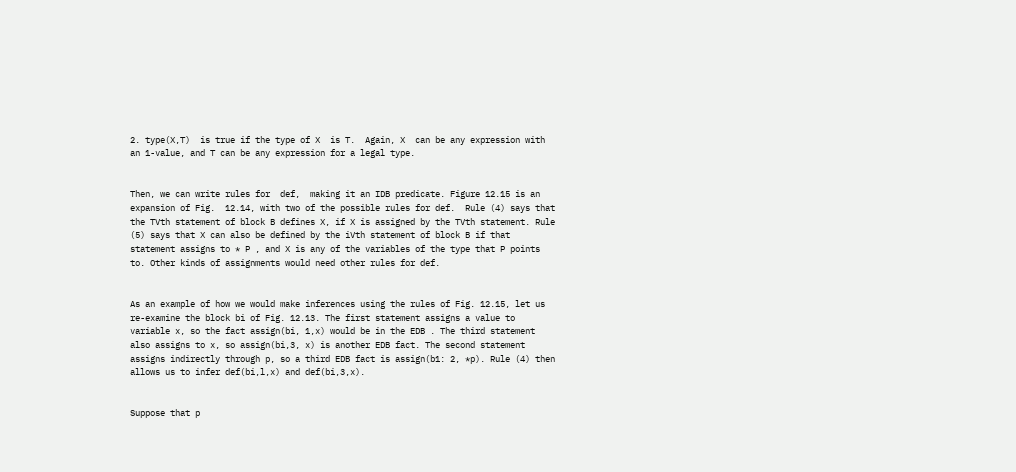2. type(X,T)  is true if the type of X  is T.  Again, X  can be any expression with an 1-value, and T can be any expression for a legal type.


Then, we can write rules for  def,  making it an IDB predicate. Figure 12.15 is an expansion of Fig.  12.14, with two of the possible rules for def.  Rule (4) says that the TVth statement of block B defines X, if X is assigned by the TVth statement. Rule (5) says that X can also be defined by the iVth statement of block B if that statement assigns to * P , and X is any of the variables of the type that P points to. Other kinds of assignments would need other rules for def.


As an example of how we would make inferences using the rules of Fig. 12.15, let us re-examine the block bi of Fig. 12.13. The first statement assigns a value to variable x, so the fact assign(bi, 1,x) would be in the EDB . The third statement also assigns to x, so assign(bi,3, x) is another EDB fact. The second statement assigns indirectly through p, so a third EDB fact is assign(b1: 2, *p). Rule (4) then allows us to infer def(bi,l,x) and def(bi,3,x).


Suppose that p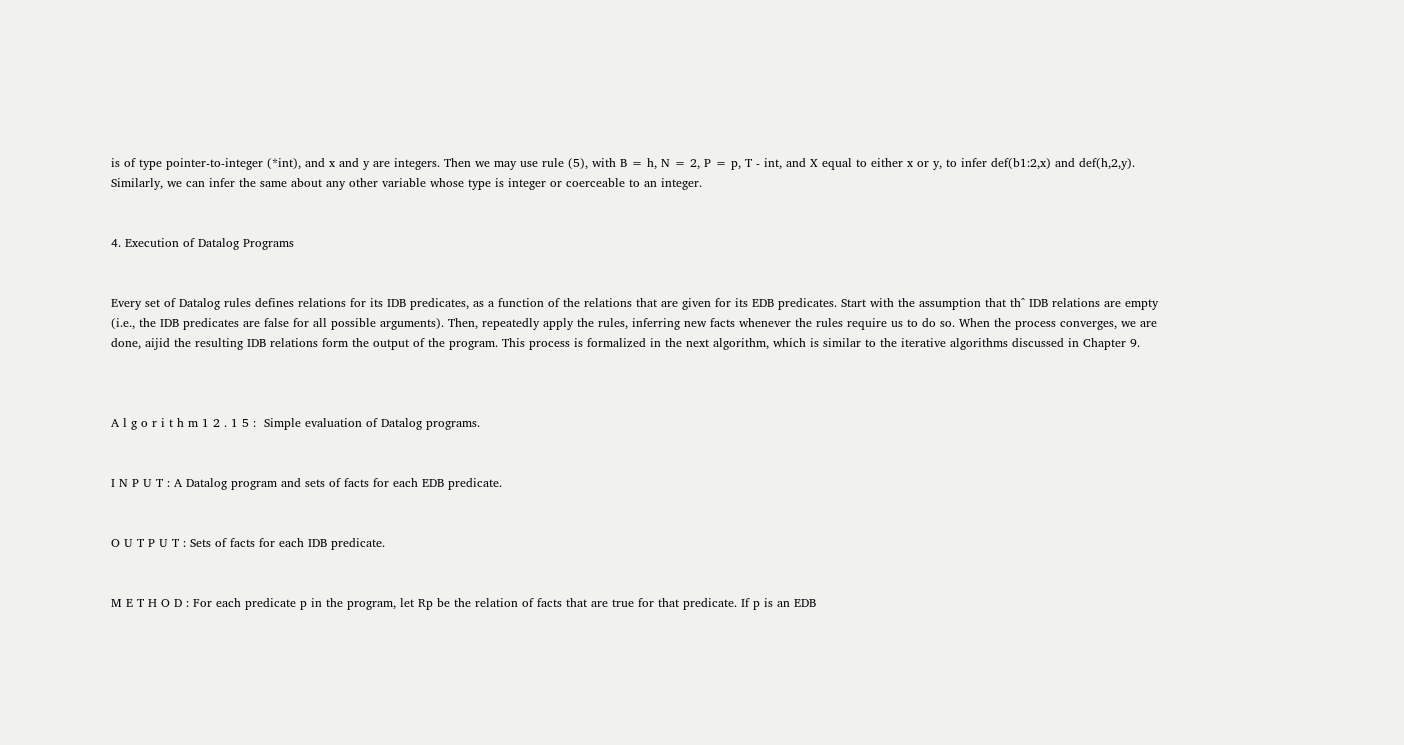is of type pointer-to-integer (*int), and x and y are integers. Then we may use rule (5), with B = h, N = 2, P = p, T - int, and X equal to either x or y, to infer def(b1:2,x) and def(h,2,y). Similarly, we can infer the same about any other variable whose type is integer or coerceable to an integer.


4. Execution of Datalog Programs


Every set of Datalog rules defines relations for its IDB predicates, as a function of the relations that are given for its EDB predicates. Start with the assumption that th^ IDB relations are empty (i.e., the IDB predicates are false for all possible arguments). Then, repeatedly apply the rules, inferring new facts whenever the rules require us to do so. When the process converges, we are done, aijid the resulting IDB relations form the output of the program. This process is formalized in the next algorithm, which is similar to the iterative algorithms discussed in Chapter 9.



A l g o r i t h m 1 2 . 1 5 :  Simple evaluation of Datalog programs.


I N P U T : A Datalog program and sets of facts for each EDB predicate.


O U T P U T : Sets of facts for each IDB predicate.


M E T H O D : For each predicate p in the program, let Rp be the relation of facts that are true for that predicate. If p is an EDB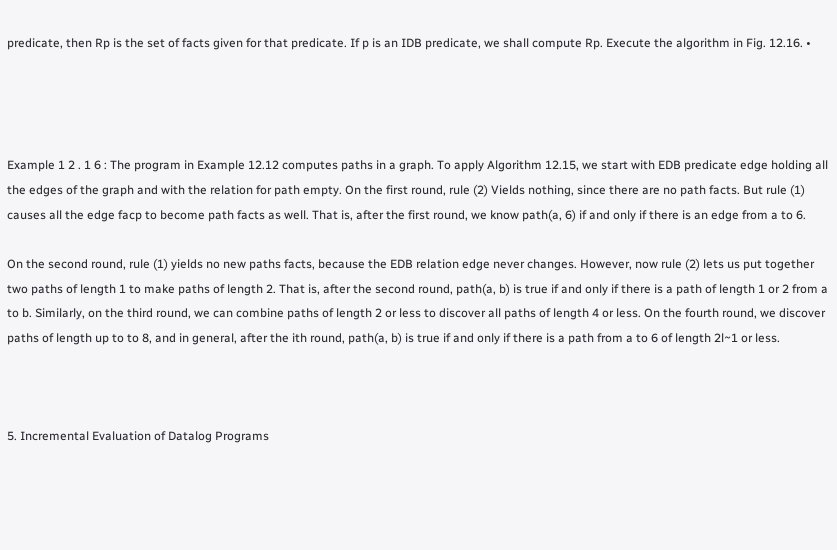predicate, then Rp is the set of facts given for that predicate. If p is an IDB predicate, we shall compute Rp. Execute the algorithm in Fig. 12.16. •




Example 1 2 . 1 6 : The program in Example 12.12 computes paths in a graph. To apply Algorithm 12.15, we start with EDB predicate edge holding all the edges of the graph and with the relation for path empty. On the first round, rule (2) Vields nothing, since there are no path facts. But rule (1) causes all the edge facp to become path facts as well. That is, after the first round, we know path(a, 6) if and only if there is an edge from a to 6.

On the second round, rule (1) yields no new paths facts, because the EDB relation edge never changes. However, now rule (2) lets us put together two paths of length 1 to make paths of length 2. That is, after the second round, path(a, b) is true if and only if there is a path of length 1 or 2 from a to b. Similarly, on the third round, we can combine paths of length 2 or less to discover all paths of length 4 or less. On the fourth round, we discover paths of length up to to 8, and in general, after the ith round, path(a, b) is true if and only if there is a path from a to 6 of length 2l~1 or less.



5. Incremental Evaluation of Datalog Programs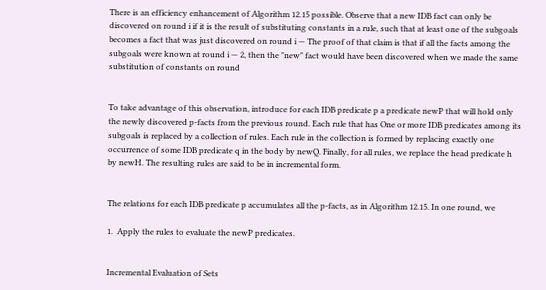There is an efficiency enhancement of Algorithm 12.15 possible. Observe that a new IDB fact can only be discovered on round i if it is the result of substituting constants in a rule, such that at least one of the subgoals becomes a fact that was just discovered on round i — The proof of that claim is that if all the facts among the subgoals were known at round i — 2, then the "new" fact would have been discovered when we made the same substitution of constants on round


To take advantage of this observation, introduce for each IDB predicate p a predicate newP that will hold only the newly discovered p-facts from the previous round. Each rule that has One or more IDB predicates among its subgoals is replaced by a collection of rules. Each rule in the collection is formed by replacing exactly one occurrence of some IDB predicate q in the body by newQ. Finally, for all rules, we replace the head predicate h by newH. The resulting rules are said to be in incremental form.


The relations for each IDB predicate p accumulates all the p-facts, as in Algorithm 12.15. In one round, we

1.  Apply the rules to evaluate the newP predicates.


Incremental Evaluation of Sets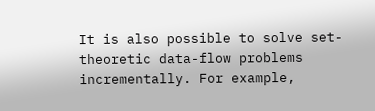It is also possible to solve set-theoretic data-flow problems incrementally. For example,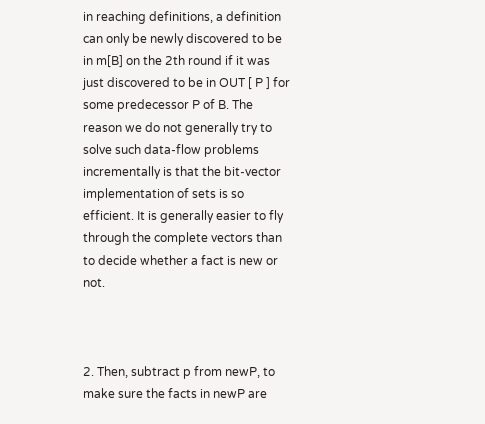in reaching definitions, a definition can only be newly discovered to be in m[B] on the 2th round if it was just discovered to be in OUT [ P ] for some predecessor P of B. The reason we do not generally try to solve such data-flow problems incrementally is that the bit-vector implementation of sets is so efficient. It is generally easier to fly through the complete vectors than to decide whether a fact is new or not.



2. Then, subtract p from newP, to make sure the facts in newP are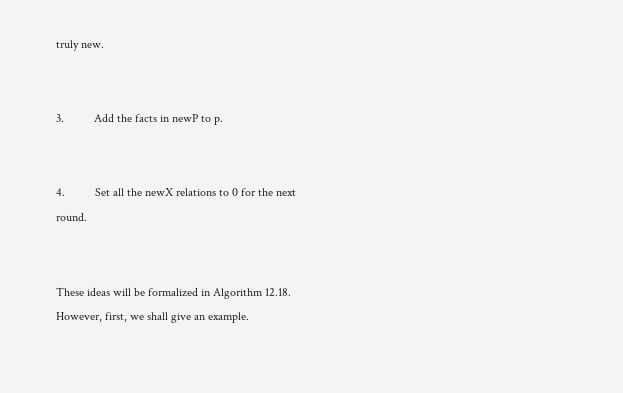truly new.


3.          Add the facts in newP to p.


4.          Set all the newX relations to 0 for the next round.


These ideas will be formalized in Algorithm 12.18. However, first, we shall give an example.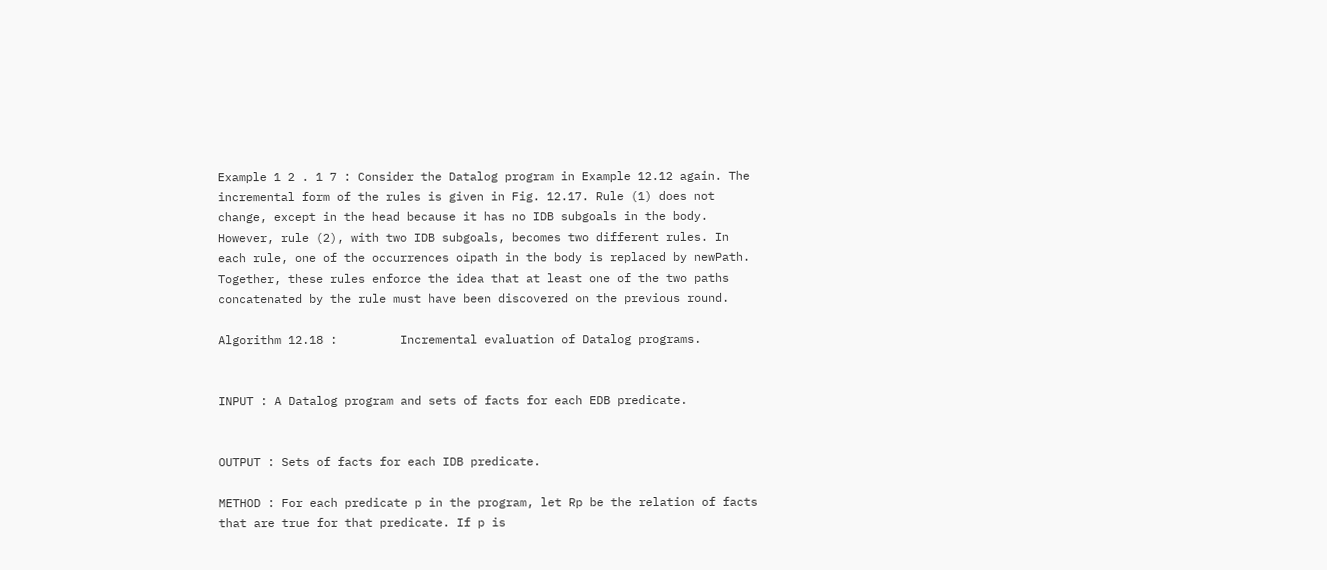Example 1 2 . 1 7 : Consider the Datalog program in Example 12.12 again. The incremental form of the rules is given in Fig. 12.17. Rule (1) does not change, except in the head because it has no IDB subgoals in the body. However, rule (2), with two IDB subgoals, becomes two different rules. In each rule, one of the occurrences oipath in the body is replaced by newPath. Together, these rules enforce the idea that at least one of the two paths concatenated by the rule must have been discovered on the previous round.

Algorithm 12.18 :         Incremental evaluation of Datalog programs.


INPUT : A Datalog program and sets of facts for each EDB predicate.


OUTPUT : Sets of facts for each IDB predicate.

METHOD : For each predicate p in the program, let Rp be the relation of facts that are true for that predicate. If p is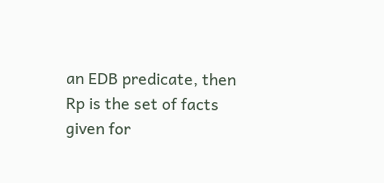an EDB predicate, then Rp is the set of facts given for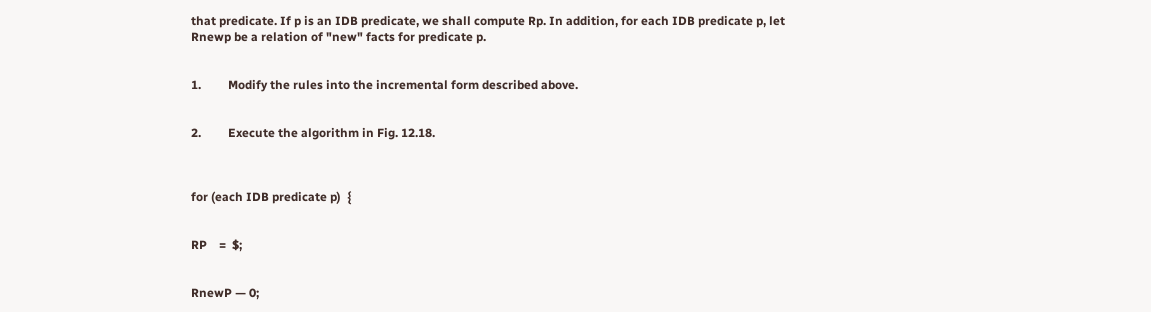that predicate. If p is an IDB predicate, we shall compute Rp. In addition, for each IDB predicate p, let Rnewp be a relation of "new" facts for predicate p.


1.         Modify the rules into the incremental form described above.


2.         Execute the algorithm in Fig. 12.18.



for (each IDB predicate p)  {


RP    =  $;


RnewP — 0;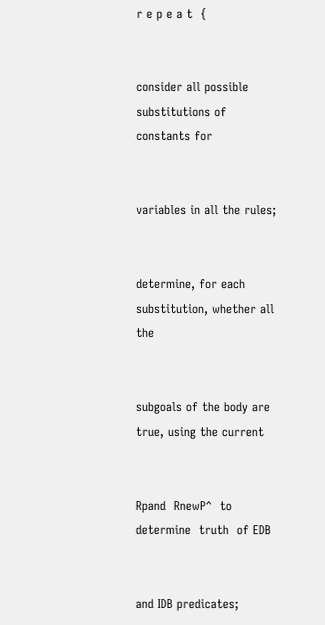r e p e a t  {


consider all possible substitutions of constants for


variables in all the rules;


determine, for each substitution, whether all the


subgoals of the body are true, using the current


Rpand  RnewP^  to  determine  truth  of EDB


and IDB predicates;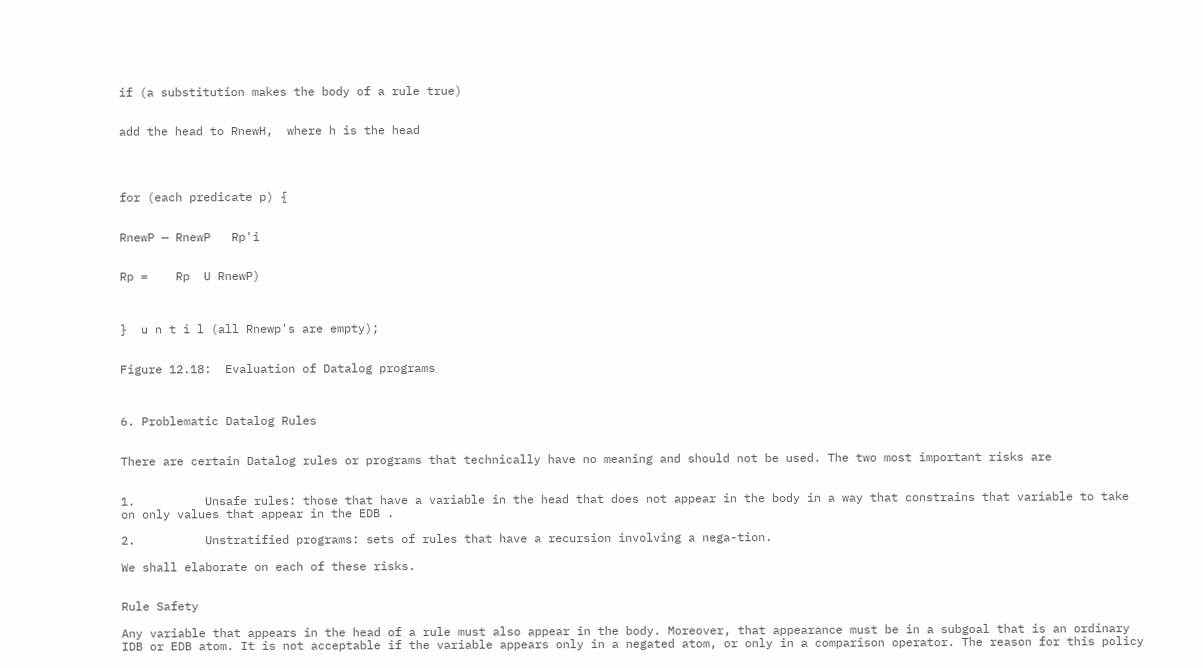if (a substitution makes the body of a rule true)


add the head to RnewH,  where h is the head




for (each predicate p) {


RnewP — RnewP   Rp'i


Rp =    Rp  U RnewP)



}  u n t i l (all Rnewp's are empty);


Figure 12.18:  Evaluation of Datalog programs



6. Problematic Datalog Rules


There are certain Datalog rules or programs that technically have no meaning and should not be used. The two most important risks are


1.          Unsafe rules: those that have a variable in the head that does not appear in the body in a way that constrains that variable to take on only values that appear in the EDB .

2.          Unstratified programs: sets of rules that have a recursion involving a nega-tion.

We shall elaborate on each of these risks.


Rule Safety

Any variable that appears in the head of a rule must also appear in the body. Moreover, that appearance must be in a subgoal that is an ordinary IDB or EDB atom. It is not acceptable if the variable appears only in a negated atom, or only in a comparison operator. The reason for this policy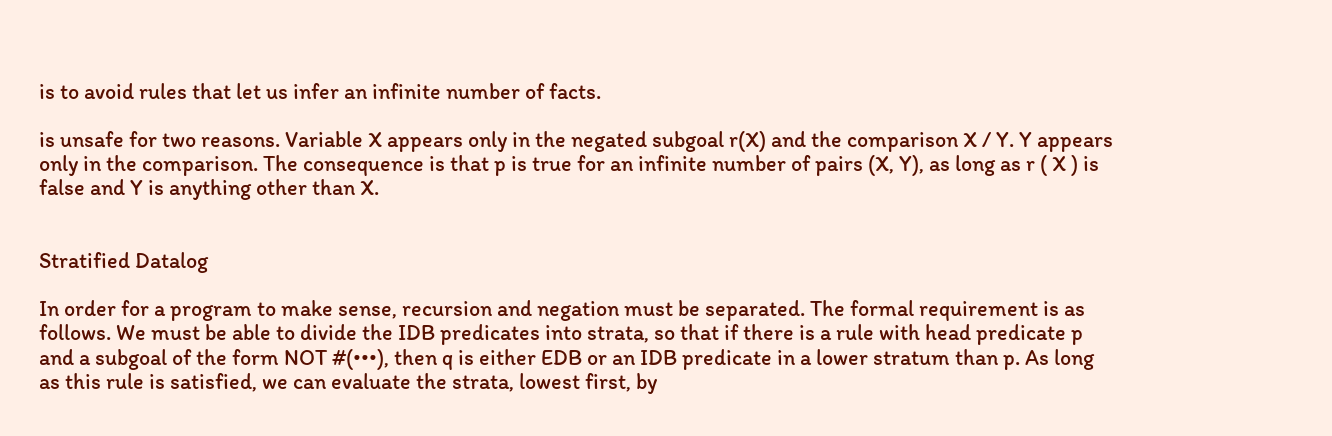is to avoid rules that let us infer an infinite number of facts.

is unsafe for two reasons. Variable X appears only in the negated subgoal r(X) and the comparison X / Y. Y appears only in the comparison. The consequence is that p is true for an infinite number of pairs (X, Y), as long as r ( X ) is false and Y is anything other than X.


Stratified Datalog

In order for a program to make sense, recursion and negation must be separated. The formal requirement is as follows. We must be able to divide the IDB predicates into strata, so that if there is a rule with head predicate p and a subgoal of the form NOT #(•••), then q is either EDB or an IDB predicate in a lower stratum than p. As long as this rule is satisfied, we can evaluate the strata, lowest first, by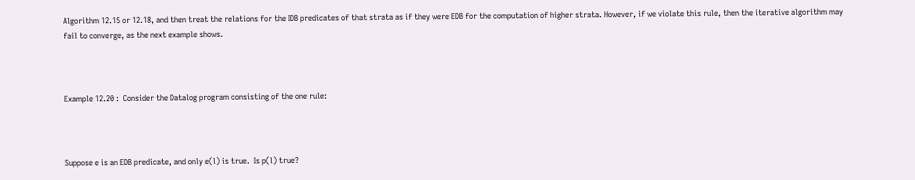Algorithm 12.15 or 12.18, and then treat the relations for the IDB predicates of that strata as if they were EDB for the computation of higher strata. However, if we violate this rule, then the iterative algorithm may fail to converge, as the next example shows.



Example 12.20 :  Consider the Datalog program consisting of the one rule:



Suppose e is an EDB predicate, and only e(l) is true.  Is p(l) true?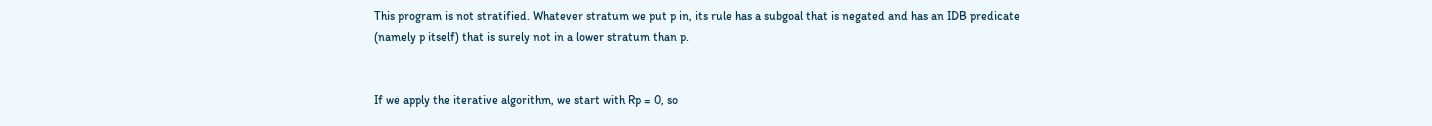This program is not stratified. Whatever stratum we put p in, its rule has a subgoal that is negated and has an IDB predicate (namely p itself) that is surely not in a lower stratum than p.


If we apply the iterative algorithm, we start with Rp = 0, so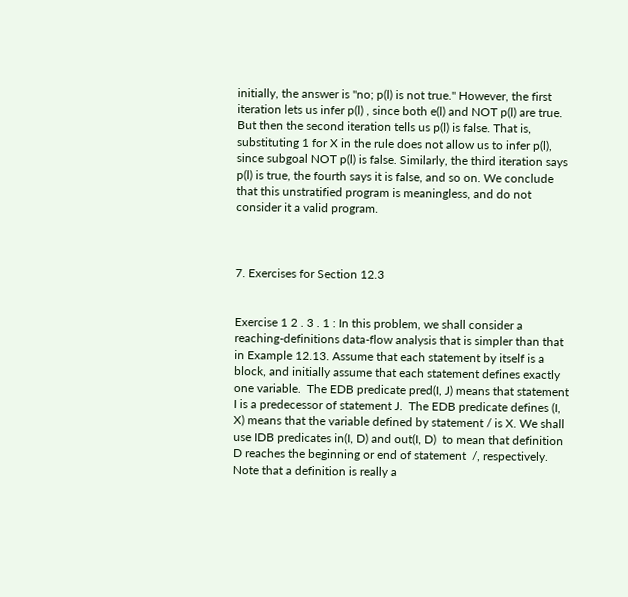initially, the answer is "no; p(l) is not true." However, the first iteration lets us infer p(l) , since both e(l) and NOT p(l) are true. But then the second iteration tells us p(l) is false. That is, substituting 1 for X in the rule does not allow us to infer p(l), since subgoal NOT p(l) is false. Similarly, the third iteration says p(l) is true, the fourth says it is false, and so on. We conclude that this unstratified program is meaningless, and do not consider it a valid program.



7. Exercises for Section 12.3


Exercise 1 2 . 3 . 1 : In this problem, we shall consider a reaching-definitions data-flow analysis that is simpler than that in Example 12.13. Assume that each statement by itself is a block, and initially assume that each statement defines exactly one variable.  The EDB predicate pred(I, J) means that statement I is a predecessor of statement J.  The EDB predicate defines (I, X) means that the variable defined by statement / is X. We shall use IDB predicates in(I, D) and out(I, D)  to mean that definition D reaches the beginning or end of statement  /, respectively. Note that a definition is really a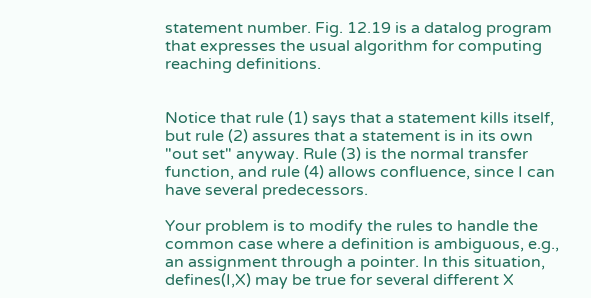statement number. Fig. 12.19 is a datalog program that expresses the usual algorithm for computing reaching definitions.


Notice that rule (1) says that a statement kills itself, but rule (2) assures that a statement is in its own "out set" anyway. Rule (3) is the normal transfer function, and rule (4) allows confluence, since I can have several predecessors.

Your problem is to modify the rules to handle the common case where a definition is ambiguous, e.g., an assignment through a pointer. In this situation, defines(I,X) may be true for several different X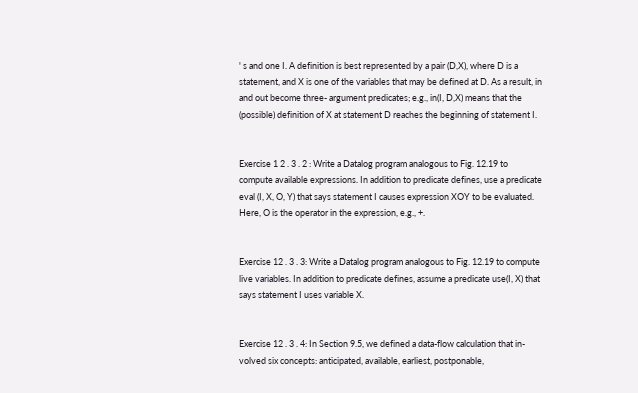' s and one I. A definition is best represented by a pair (D,X), where D is a statement, and X is one of the variables that may be defined at D. As a result, in and out become three- argument predicates; e.g., in(I, D,X) means that the (possible) definition of X at statement D reaches the beginning of statement I.


Exercise 1 2 . 3 . 2 : Write a Datalog program analogous to Fig. 12.19 to compute available expressions. In addition to predicate defines, use a predicate eval (I, X, O, Y) that says statement I causes expression XOY to be evaluated. Here, O is the operator in the expression, e.g., +.


Exercise 12 . 3 . 3: Write a Datalog program analogous to Fig. 12.19 to compute live variables. In addition to predicate defines, assume a predicate use(I, X) that says statement I uses variable X.


Exercise 12 . 3 . 4: In Section 9.5, we defined a data-flow calculation that in-volved six concepts: anticipated, available, earliest, postponable,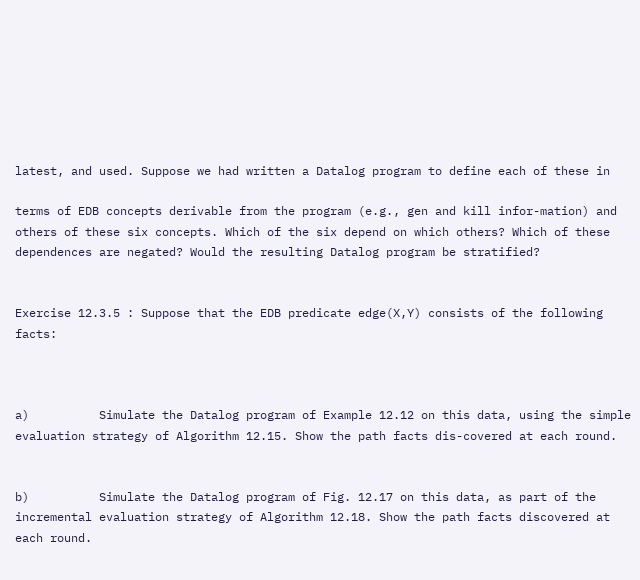latest, and used. Suppose we had written a Datalog program to define each of these in

terms of EDB concepts derivable from the program (e.g., gen and kill infor-mation) and others of these six concepts. Which of the six depend on which others? Which of these dependences are negated? Would the resulting Datalog program be stratified?


Exercise 12.3.5 : Suppose that the EDB predicate edge(X,Y) consists of the following facts:



a)          Simulate the Datalog program of Example 12.12 on this data, using the simple evaluation strategy of Algorithm 12.15. Show the path facts dis-covered at each round.


b)          Simulate the Datalog program of Fig. 12.17 on this data, as part of the incremental evaluation strategy of Algorithm 12.18. Show the path facts discovered at each round.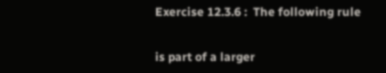Exercise 12.3.6 :  The following rule


is part of a larger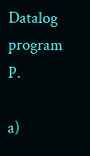Datalog program  P.

a)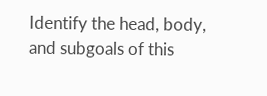Identify the head, body, and subgoals of this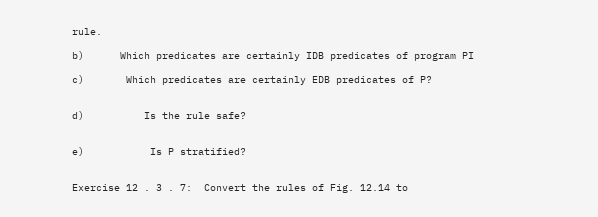rule.

b)      Which predicates are certainly IDB predicates of program PI

c)       Which predicates are certainly EDB predicates of P?


d)          Is the rule safe?


e)           Is P stratified?


Exercise 12 . 3 . 7:  Convert the rules of Fig. 12.14 to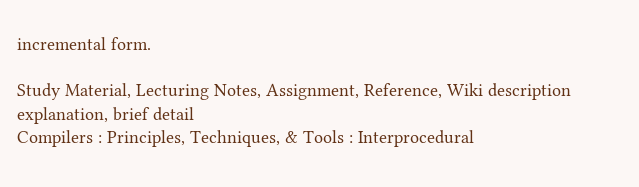incremental form.

Study Material, Lecturing Notes, Assignment, Reference, Wiki description explanation, brief detail
Compilers : Principles, Techniques, & Tools : Interprocedural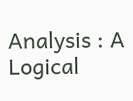Analysis : A Logical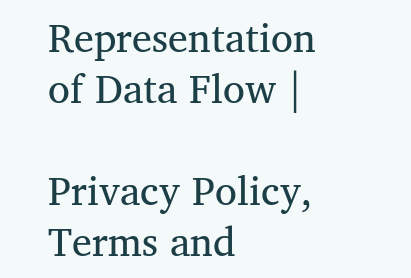Representation of Data Flow |

Privacy Policy, Terms and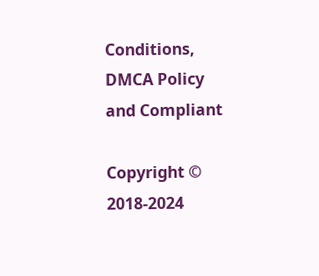Conditions, DMCA Policy and Compliant

Copyright © 2018-2024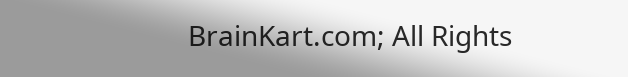BrainKart.com; All Rights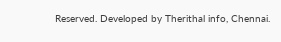Reserved. Developed by Therithal info, Chennai.